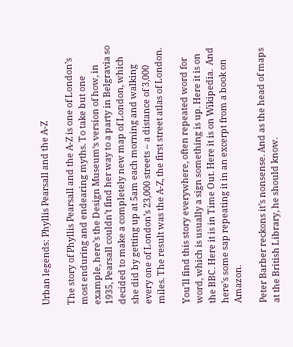Urban legends: Phyllis Pearsall and the A-Z

The story of Phyllis Pearsall and the A-Z is one of London’s most enduring and endearing myths. To take but one example, here’s the Design Museum‘s version of how, in 1935, Pearsall couldn’t find her way to a party in Belgravia so decided to make a completely new map of London, which she did by getting up at 5am each morning and walking every one of London’s 23,000 streets – a distance of 3,000 miles. The result was the A-Z, the first street atlas of London.

You’ll find this story everywhere, often repeated word for word, which is usually a sign something is up. Here it is on the BBC. Here it is in Time Out. Here it is on Wikipedia.  And here’s some sap repeating it in an excerpt from a book on Amazon.

Peter Barber reckons it’s nonsense. And as the head of maps at the British Library, he should know.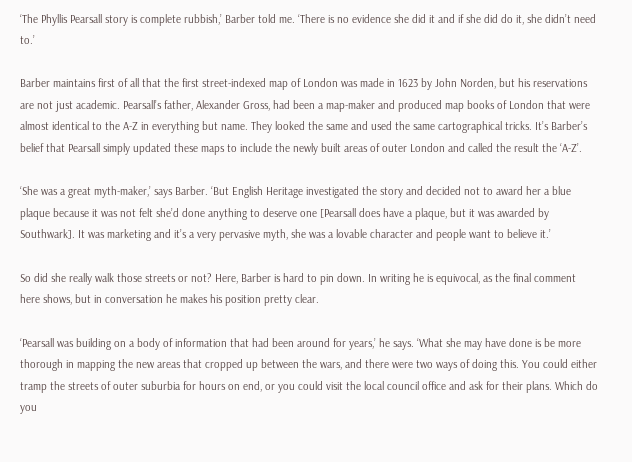‘The Phyllis Pearsall story is complete rubbish,’ Barber told me. ‘There is no evidence she did it and if she did do it, she didn’t need to.’

Barber maintains first of all that the first street-indexed map of London was made in 1623 by John Norden, but his reservations are not just academic. Pearsall’s father, Alexander Gross, had been a map-maker and produced map books of London that were almost identical to the A-Z in everything but name. They looked the same and used the same cartographical tricks. It’s Barber’s belief that Pearsall simply updated these maps to include the newly built areas of outer London and called the result the ‘A-Z’.

‘She was a great myth-maker,’ says Barber. ‘But English Heritage investigated the story and decided not to award her a blue plaque because it was not felt she’d done anything to deserve one [Pearsall does have a plaque, but it was awarded by Southwark]. It was marketing and it’s a very pervasive myth, she was a lovable character and people want to believe it.’

So did she really walk those streets or not? Here, Barber is hard to pin down. In writing he is equivocal, as the final comment here shows, but in conversation he makes his position pretty clear.

‘Pearsall was building on a body of information that had been around for years,’ he says. ‘What she may have done is be more thorough in mapping the new areas that cropped up between the wars, and there were two ways of doing this. You could either tramp the streets of outer suburbia for hours on end, or you could visit the local council office and ask for their plans. Which do you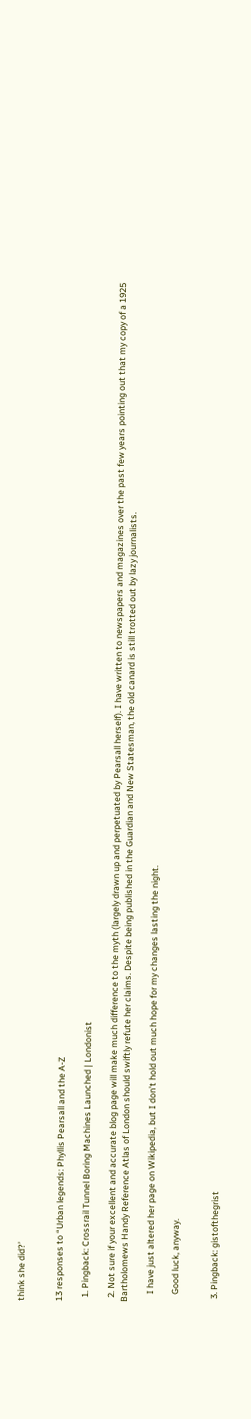think she did?’


13 responses to “Urban legends: Phyllis Pearsall and the A-Z

  1. Pingback: Crossrail Tunnel Boring Machines Launched | Londonist

  2. Not sure if your excellent and accurate blog page will make much difference to the myth (largely drawn up and perpetuated by Pearsall herself). I have written to newspapers and magazines over the past few years pointing out that my copy of a 1925 Bartholomews Handy Reference Atlas of London should swiftly refute her claims. Despite being published in the Guardian and New Statesman, the old canard is still trotted out by lazy journalists.

    I have just altered her page on Wikipedia, but I don’t hold out much hope for my changes lasting the night.

    Good luck, anyway.


  3. Pingback: gistofthegrist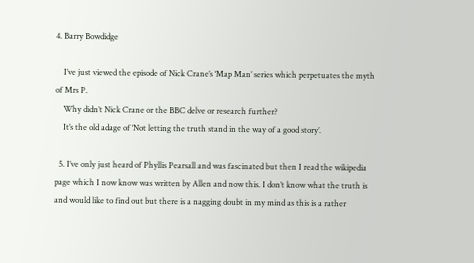4. Barry Bowdidge

    I’ve just viewed the episode of Nick Crane’s ‘Map Man’ series which perpetuates the myth of Mrs P.
    Why didn’t Nick Crane or the BBC delve or research further?
    It’s the old adage of ‘Not letting the truth stand in the way of a good story’.

  5. I’ve only just heard of Phyllis Pearsall and was fascinated but then I read the wikipedia page which I now know was written by Allen and now this. I don’t know what the truth is and would like to find out but there is a nagging doubt in my mind as this is a rather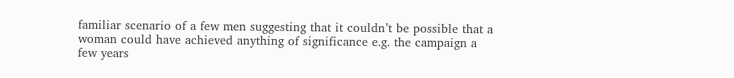familiar scenario of a few men suggesting that it couldn’t be possible that a woman could have achieved anything of significance e.g. the campaign a few years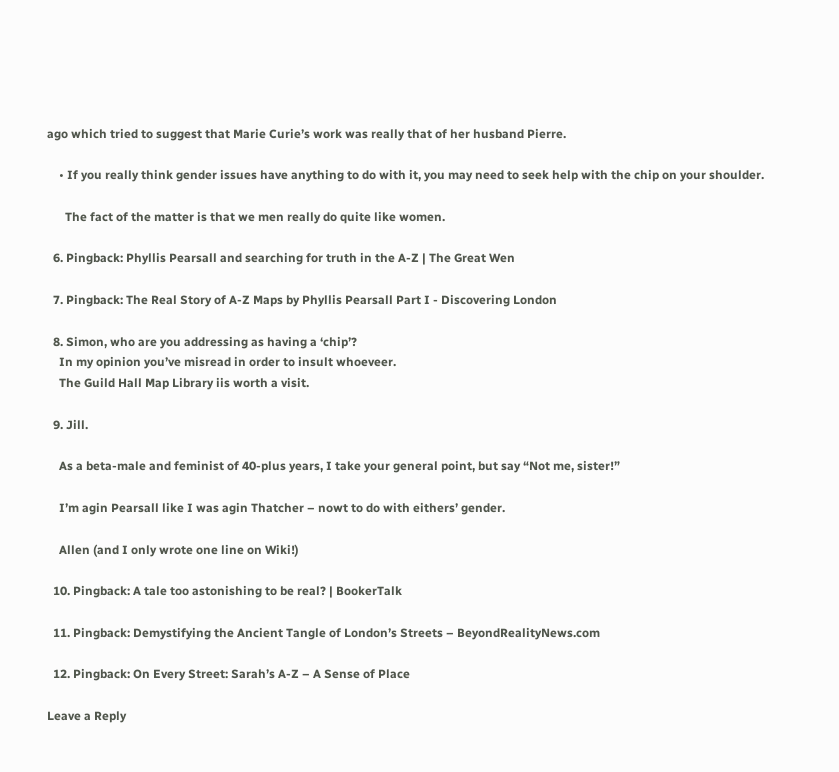ago which tried to suggest that Marie Curie’s work was really that of her husband Pierre.

    • If you really think gender issues have anything to do with it, you may need to seek help with the chip on your shoulder.

      The fact of the matter is that we men really do quite like women.

  6. Pingback: Phyllis Pearsall and searching for truth in the A-Z | The Great Wen

  7. Pingback: The Real Story of A-Z Maps by Phyllis Pearsall Part I - Discovering London

  8. Simon, who are you addressing as having a ‘chip’?
    In my opinion you’ve misread in order to insult whoeveer.
    The Guild Hall Map Library iis worth a visit.

  9. Jill.

    As a beta-male and feminist of 40-plus years, I take your general point, but say “Not me, sister!”

    I’m agin Pearsall like I was agin Thatcher – nowt to do with eithers’ gender.

    Allen (and I only wrote one line on Wiki!)

  10. Pingback: A tale too astonishing to be real? | BookerTalk

  11. Pingback: Demystifying the Ancient Tangle of London’s Streets – BeyondRealityNews.com

  12. Pingback: On Every Street: Sarah’s A-Z – A Sense of Place

Leave a Reply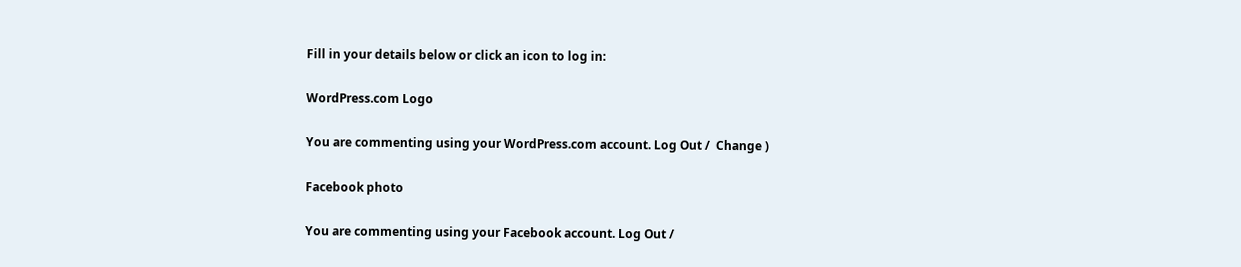Fill in your details below or click an icon to log in:

WordPress.com Logo

You are commenting using your WordPress.com account. Log Out /  Change )

Facebook photo

You are commenting using your Facebook account. Log Out /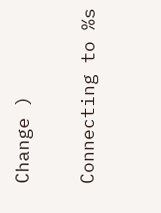Change )

Connecting to %s